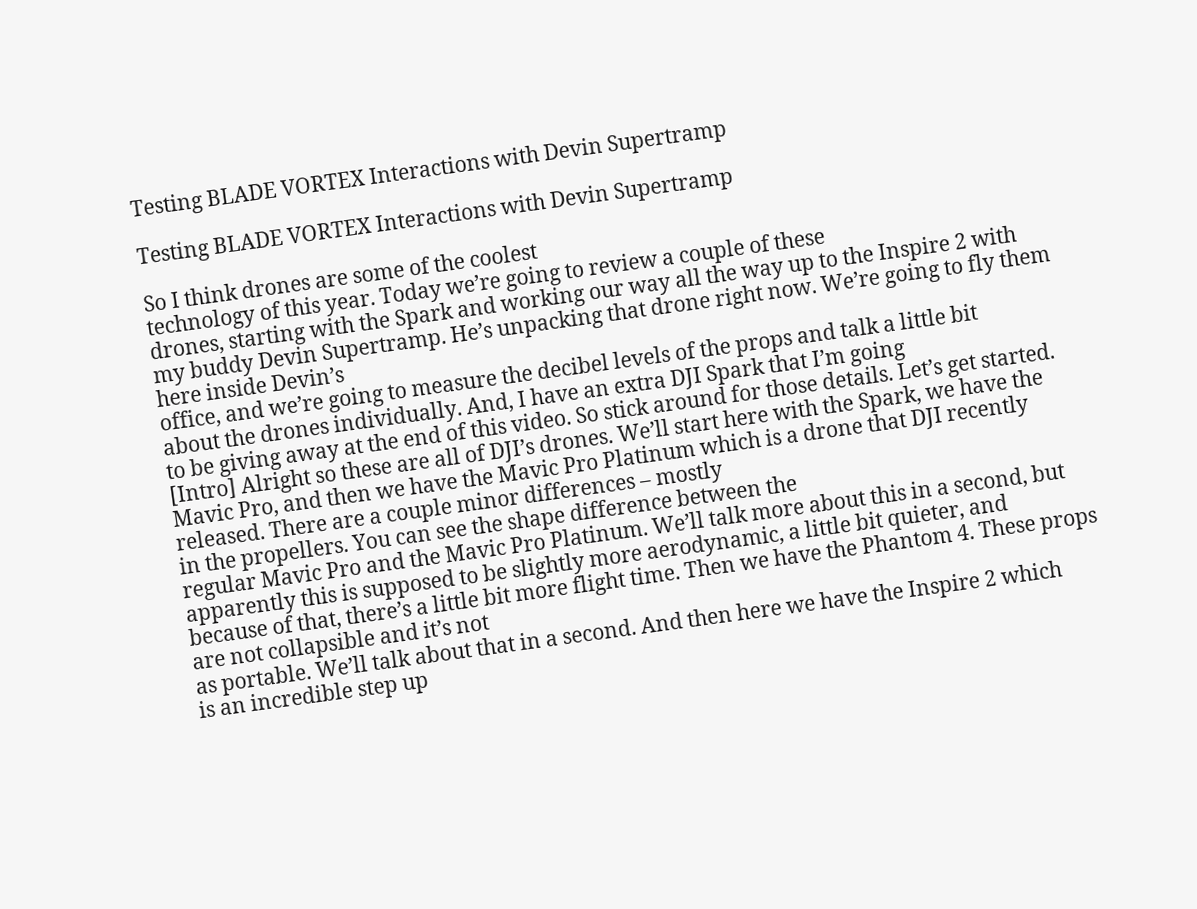Testing BLADE VORTEX Interactions with Devin Supertramp

Testing BLADE VORTEX Interactions with Devin Supertramp

So I think drones are some of the coolest
technology of this year. Today we’re going to review a couple of these
drones, starting with the Spark and working our way all the way up to the Inspire 2 with
my buddy Devin Supertramp. He’s unpacking that drone right now. We’re going to fly them here inside Devin’s
office, and we’re going to measure the decibel levels of the props and talk a little bit
about the drones individually. And, I have an extra DJI Spark that I’m going
to be giving away at the end of this video. So stick around for those details. Let’s get started. [Intro] Alright so these are all of DJI’s drones. We’ll start here with the Spark, we have the
Mavic Pro, and then we have the Mavic Pro Platinum which is a drone that DJI recently
released. There are a couple minor differences – mostly
in the propellers. You can see the shape difference between the
regular Mavic Pro and the Mavic Pro Platinum. We’ll talk more about this in a second, but
apparently this is supposed to be slightly more aerodynamic, a little bit quieter, and
because of that, there’s a little bit more flight time. Then we have the Phantom 4. These props are not collapsible and it’s not
as portable. We’ll talk about that in a second. And then here we have the Inspire 2 which
is an incredible step up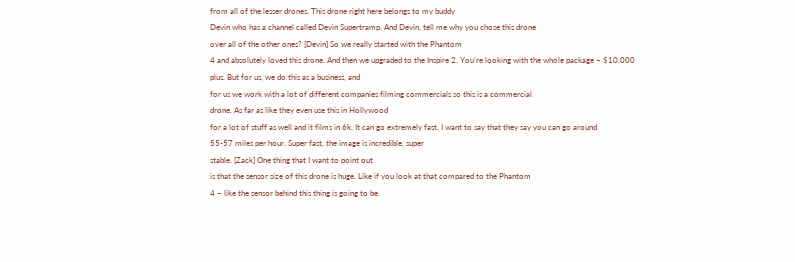from all of the lesser drones. This drone right here belongs to my buddy
Devin who has a channel called Devin Supertramp. And Devin, tell me why you chose this drone
over all of the other ones? [Devin] So we really started with the Phantom
4 and absolutely loved this drone. And then we upgraded to the Inspire 2. You’re looking with the whole package – $10,000
plus. But for us, we do this as a business, and
for us we work with a lot of different companies filming commercials so this is a commercial
drone. As far as like they even use this in Hollywood
for a lot of stuff as well and it films in 6k. It can go extremely fast. I want to say that they say you can go around
55-57 miles per hour. Super fast, the image is incredible, super
stable. [Zack] One thing that I want to point out
is that the sensor size of this drone is huge. Like if you look at that compared to the Phantom
4 – like the sensor behind this thing is going to be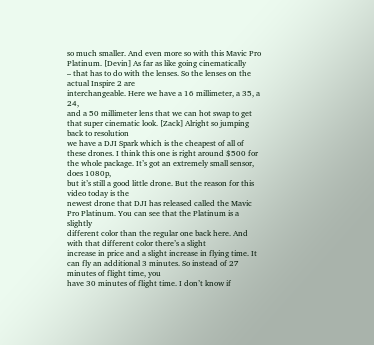so much smaller. And even more so with this Mavic Pro Platinum. [Devin] As far as like going cinematically
– that has to do with the lenses. So the lenses on the actual Inspire 2 are
interchangeable. Here we have a 16 millimeter, a 35, a 24,
and a 50 millimeter lens that we can hot swap to get that super cinematic look. [Zack] Alright so jumping back to resolution
we have a DJI Spark which is the cheapest of all of these drones. I think this one is right around $500 for
the whole package. It’s got an extremely small sensor, does 1080p,
but it’s still a good little drone. But the reason for this video today is the
newest drone that DJI has released called the Mavic Pro Platinum. You can see that the Platinum is a slightly
different color than the regular one back here. And with that different color there’s a slight
increase in price and a slight increase in flying time. It can fly an additional 3 minutes. So instead of 27 minutes of flight time, you
have 30 minutes of flight time. I don’t know if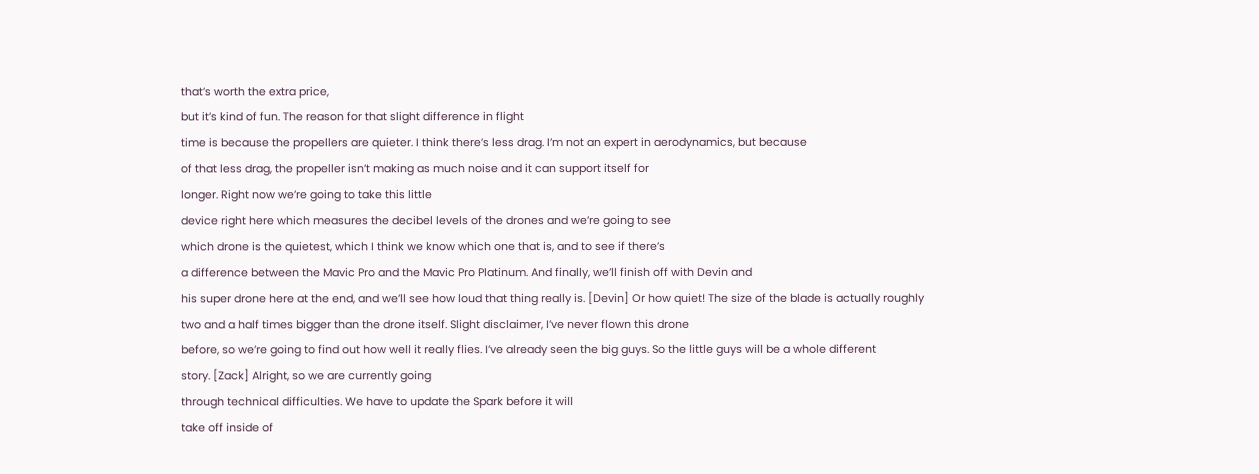that’s worth the extra price,
but it’s kind of fun. The reason for that slight difference in flight
time is because the propellers are quieter. I think there’s less drag. I’m not an expert in aerodynamics, but because
of that less drag, the propeller isn’t making as much noise and it can support itself for
longer. Right now we’re going to take this little
device right here which measures the decibel levels of the drones and we’re going to see
which drone is the quietest, which I think we know which one that is, and to see if there’s
a difference between the Mavic Pro and the Mavic Pro Platinum. And finally, we’ll finish off with Devin and
his super drone here at the end, and we’ll see how loud that thing really is. [Devin] Or how quiet! The size of the blade is actually roughly
two and a half times bigger than the drone itself. Slight disclaimer, I’ve never flown this drone
before, so we’re going to find out how well it really flies. I’ve already seen the big guys. So the little guys will be a whole different
story. [Zack] Alright, so we are currently going
through technical difficulties. We have to update the Spark before it will
take off inside of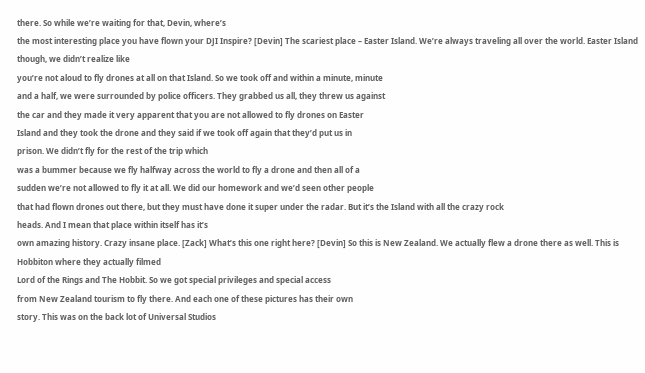there. So while we’re waiting for that, Devin, where’s
the most interesting place you have flown your DJI Inspire? [Devin] The scariest place – Easter Island. We’re always traveling all over the world. Easter Island though, we didn’t realize like
you’re not aloud to fly drones at all on that Island. So we took off and within a minute, minute
and a half, we were surrounded by police officers. They grabbed us all, they threw us against
the car and they made it very apparent that you are not allowed to fly drones on Easter
Island and they took the drone and they said if we took off again that they’d put us in
prison. We didn’t fly for the rest of the trip which
was a bummer because we fly halfway across the world to fly a drone and then all of a
sudden we’re not allowed to fly it at all. We did our homework and we’d seen other people
that had flown drones out there, but they must have done it super under the radar. But it’s the Island with all the crazy rock
heads. And I mean that place within itself has it’s
own amazing history. Crazy insane place. [Zack] What’s this one right here? [Devin] So this is New Zealand. We actually flew a drone there as well. This is Hobbiton where they actually filmed
Lord of the Rings and The Hobbit. So we got special privileges and special access
from New Zealand tourism to fly there. And each one of these pictures has their own
story. This was on the back lot of Universal Studios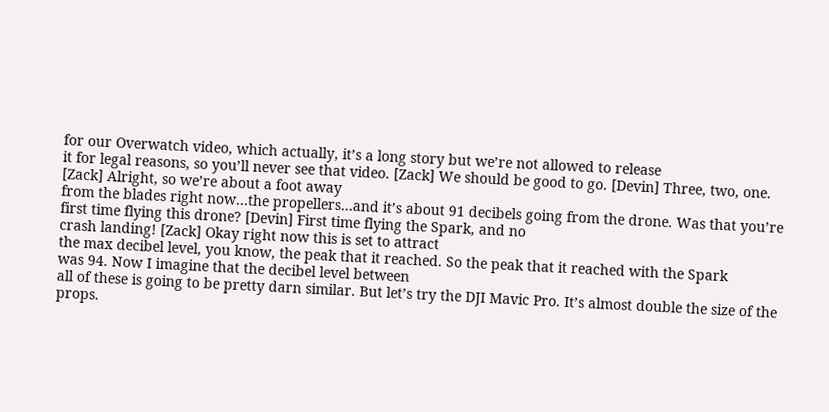for our Overwatch video, which actually, it’s a long story but we’re not allowed to release
it for legal reasons, so you’ll never see that video. [Zack] We should be good to go. [Devin] Three, two, one. [Zack] Alright, so we’re about a foot away
from the blades right now…the propellers…and it’s about 91 decibels going from the drone. Was that you’re first time flying this drone? [Devin] First time flying the Spark, and no
crash landing! [Zack] Okay right now this is set to attract
the max decibel level, you know, the peak that it reached. So the peak that it reached with the Spark
was 94. Now I imagine that the decibel level between
all of these is going to be pretty darn similar. But let’s try the DJI Mavic Pro. It’s almost double the size of the props.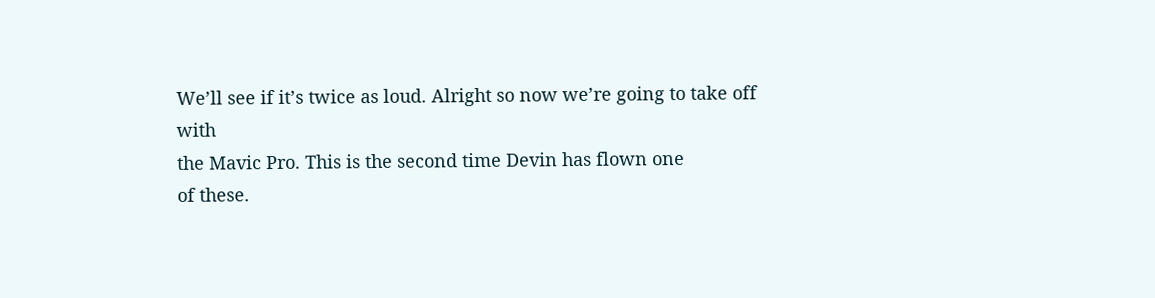We’ll see if it’s twice as loud. Alright so now we’re going to take off with
the Mavic Pro. This is the second time Devin has flown one
of these.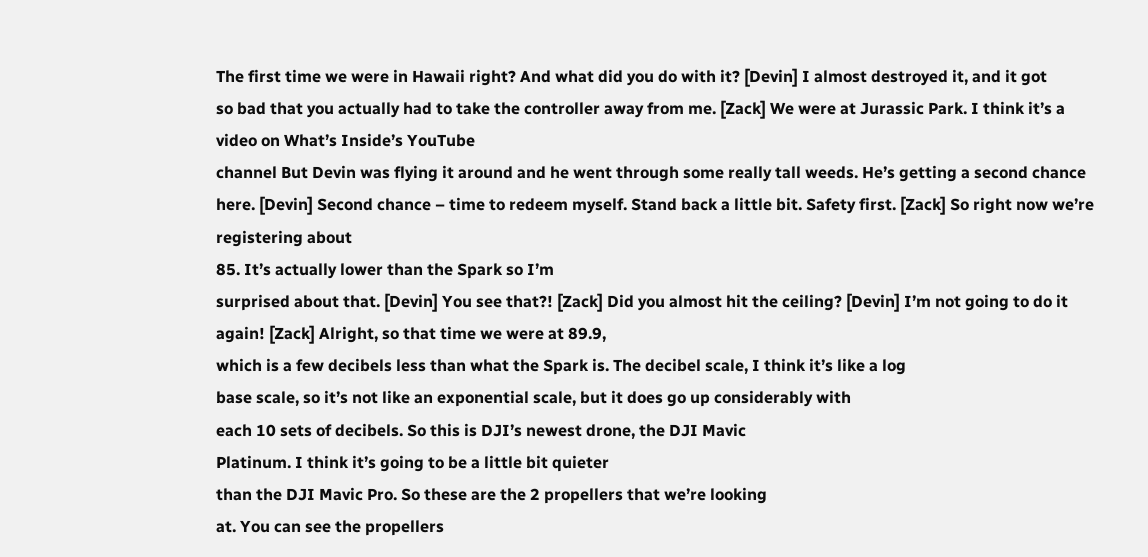The first time we were in Hawaii right? And what did you do with it? [Devin] I almost destroyed it, and it got
so bad that you actually had to take the controller away from me. [Zack] We were at Jurassic Park. I think it’s a video on What’s Inside’s YouTube
channel But Devin was flying it around and he went through some really tall weeds. He’s getting a second chance here. [Devin] Second chance – time to redeem myself. Stand back a little bit. Safety first. [Zack] So right now we’re registering about
85. It’s actually lower than the Spark so I’m
surprised about that. [Devin] You see that?! [Zack] Did you almost hit the ceiling? [Devin] I’m not going to do it again! [Zack] Alright, so that time we were at 89.9,
which is a few decibels less than what the Spark is. The decibel scale, I think it’s like a log
base scale, so it’s not like an exponential scale, but it does go up considerably with
each 10 sets of decibels. So this is DJI’s newest drone, the DJI Mavic
Platinum. I think it’s going to be a little bit quieter
than the DJI Mavic Pro. So these are the 2 propellers that we’re looking
at. You can see the propellers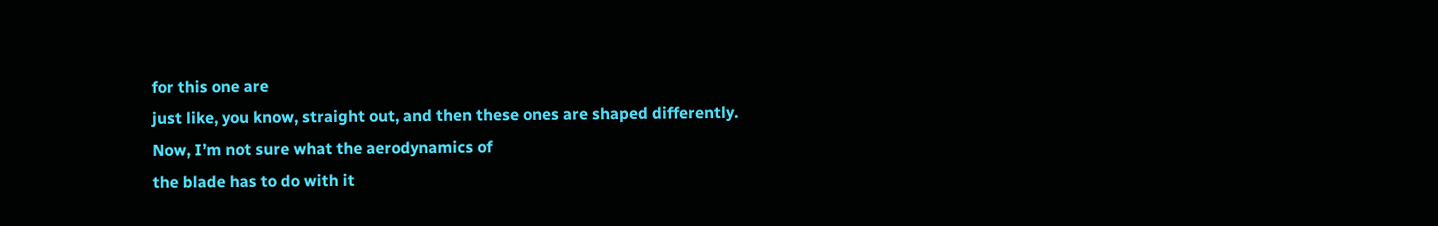for this one are
just like, you know, straight out, and then these ones are shaped differently. Now, I’m not sure what the aerodynamics of
the blade has to do with it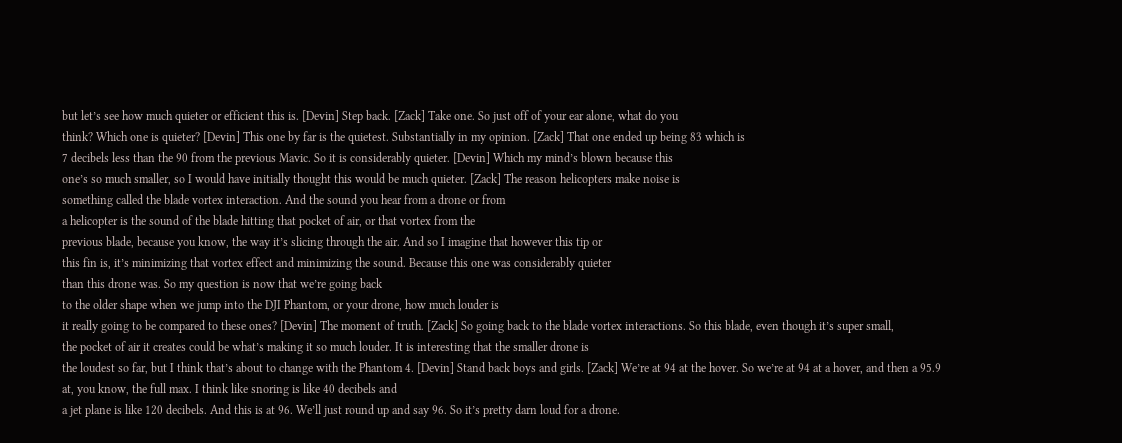but let’s see how much quieter or efficient this is. [Devin] Step back. [Zack] Take one. So just off of your ear alone, what do you
think? Which one is quieter? [Devin] This one by far is the quietest. Substantially in my opinion. [Zack] That one ended up being 83 which is
7 decibels less than the 90 from the previous Mavic. So it is considerably quieter. [Devin] Which my mind’s blown because this
one’s so much smaller, so I would have initially thought this would be much quieter. [Zack] The reason helicopters make noise is
something called the blade vortex interaction. And the sound you hear from a drone or from
a helicopter is the sound of the blade hitting that pocket of air, or that vortex from the
previous blade, because you know, the way it’s slicing through the air. And so I imagine that however this tip or
this fin is, it’s minimizing that vortex effect and minimizing the sound. Because this one was considerably quieter
than this drone was. So my question is now that we’re going back
to the older shape when we jump into the DJI Phantom, or your drone, how much louder is
it really going to be compared to these ones? [Devin] The moment of truth. [Zack] So going back to the blade vortex interactions. So this blade, even though it’s super small,
the pocket of air it creates could be what’s making it so much louder. It is interesting that the smaller drone is
the loudest so far, but I think that’s about to change with the Phantom 4. [Devin] Stand back boys and girls. [Zack] We’re at 94 at the hover. So we’re at 94 at a hover, and then a 95.9
at, you know, the full max. I think like snoring is like 40 decibels and
a jet plane is like 120 decibels. And this is at 96. We’ll just round up and say 96. So it’s pretty darn loud for a drone.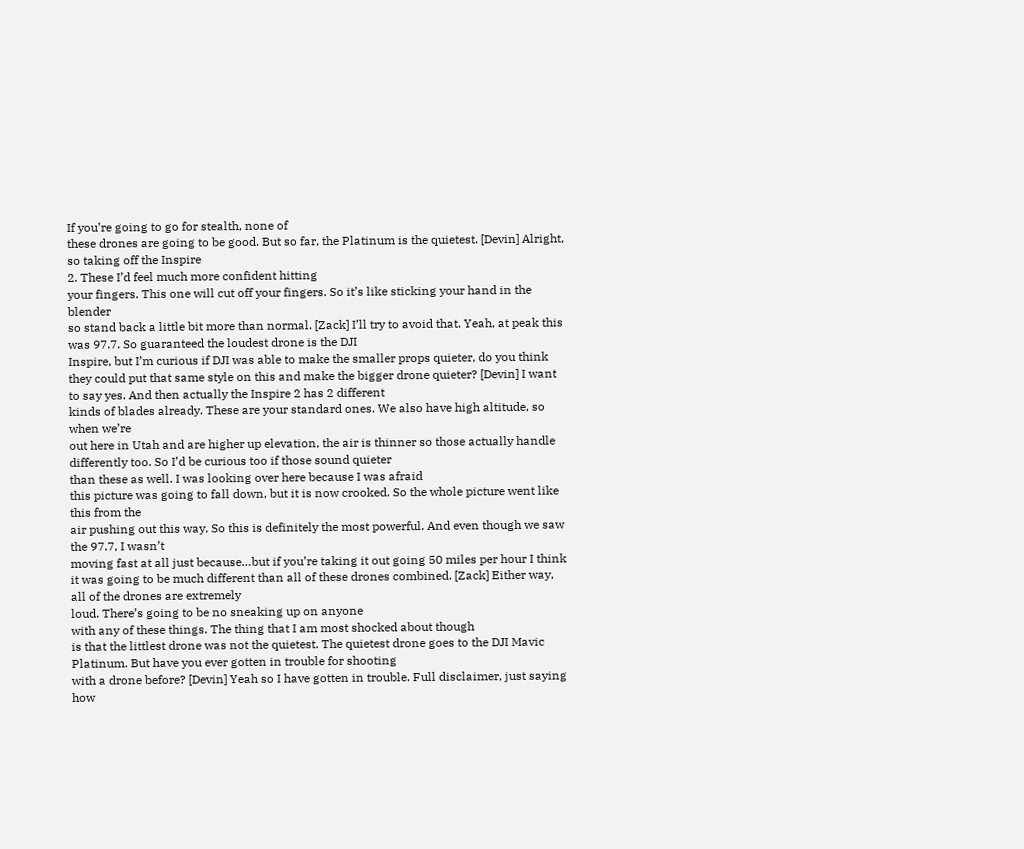If you’re going to go for stealth, none of
these drones are going to be good. But so far, the Platinum is the quietest. [Devin] Alright, so taking off the Inspire
2. These I’d feel much more confident hitting
your fingers. This one will cut off your fingers. So it’s like sticking your hand in the blender
so stand back a little bit more than normal. [Zack] I’ll try to avoid that. Yeah, at peak this was 97.7. So guaranteed the loudest drone is the DJI
Inspire, but I’m curious if DJI was able to make the smaller props quieter, do you think
they could put that same style on this and make the bigger drone quieter? [Devin] I want to say yes. And then actually the Inspire 2 has 2 different
kinds of blades already. These are your standard ones. We also have high altitude, so when we’re
out here in Utah and are higher up elevation, the air is thinner so those actually handle
differently too. So I’d be curious too if those sound quieter
than these as well. I was looking over here because I was afraid
this picture was going to fall down, but it is now crooked. So the whole picture went like this from the
air pushing out this way. So this is definitely the most powerful. And even though we saw the 97.7, I wasn’t
moving fast at all just because…but if you’re taking it out going 50 miles per hour I think
it was going to be much different than all of these drones combined. [Zack] Either way, all of the drones are extremely
loud. There’s going to be no sneaking up on anyone
with any of these things. The thing that I am most shocked about though
is that the littlest drone was not the quietest. The quietest drone goes to the DJI Mavic Platinum. But have you ever gotten in trouble for shooting
with a drone before? [Devin] Yeah so I have gotten in trouble. Full disclaimer, just saying how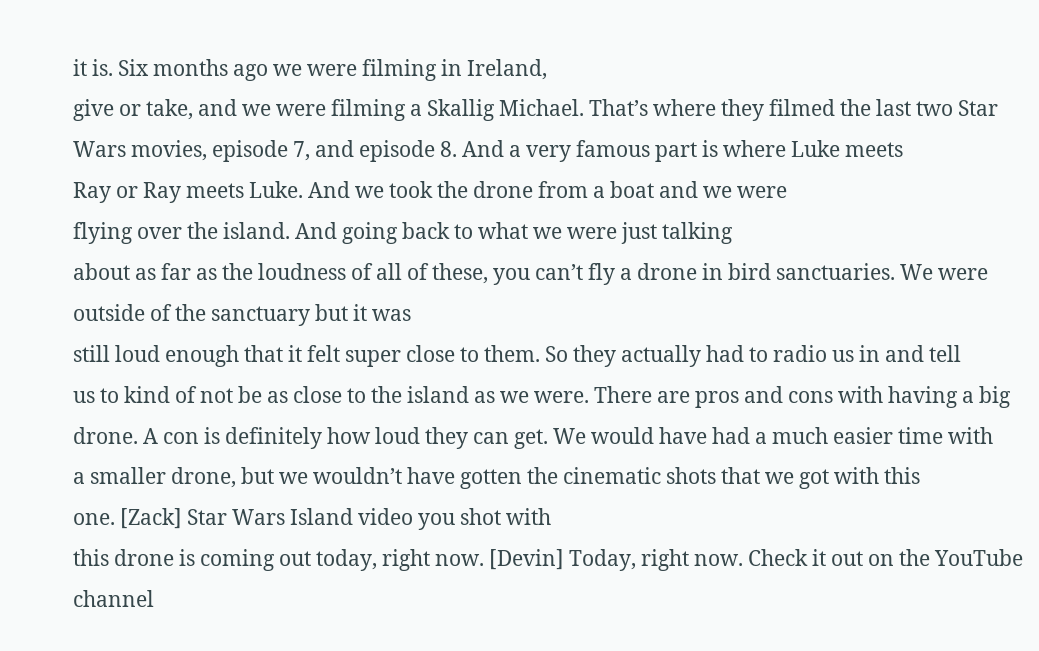it is. Six months ago we were filming in Ireland,
give or take, and we were filming a Skallig Michael. That’s where they filmed the last two Star
Wars movies, episode 7, and episode 8. And a very famous part is where Luke meets
Ray or Ray meets Luke. And we took the drone from a boat and we were
flying over the island. And going back to what we were just talking
about as far as the loudness of all of these, you can’t fly a drone in bird sanctuaries. We were outside of the sanctuary but it was
still loud enough that it felt super close to them. So they actually had to radio us in and tell
us to kind of not be as close to the island as we were. There are pros and cons with having a big
drone. A con is definitely how loud they can get. We would have had a much easier time with
a smaller drone, but we wouldn’t have gotten the cinematic shots that we got with this
one. [Zack] Star Wars Island video you shot with
this drone is coming out today, right now. [Devin] Today, right now. Check it out on the YouTube channel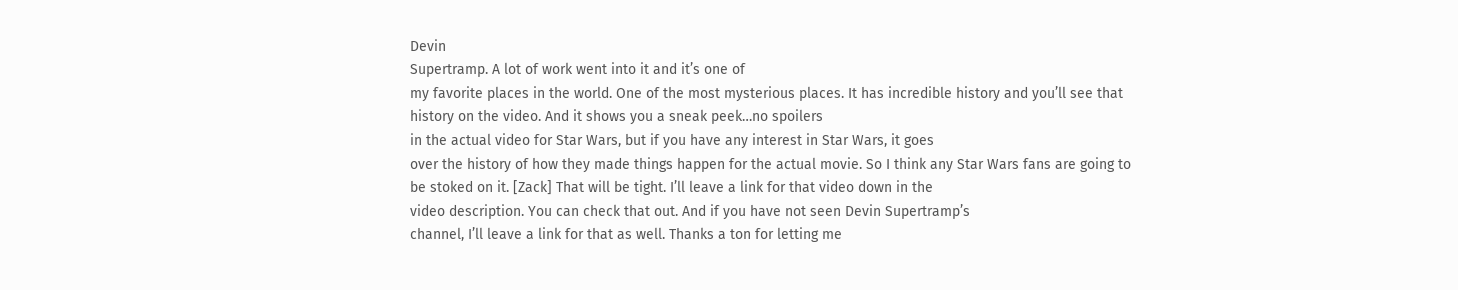Devin
Supertramp. A lot of work went into it and it’s one of
my favorite places in the world. One of the most mysterious places. It has incredible history and you’ll see that
history on the video. And it shows you a sneak peek…no spoilers
in the actual video for Star Wars, but if you have any interest in Star Wars, it goes
over the history of how they made things happen for the actual movie. So I think any Star Wars fans are going to
be stoked on it. [Zack] That will be tight. I’ll leave a link for that video down in the
video description. You can check that out. And if you have not seen Devin Supertramp’s
channel, I’ll leave a link for that as well. Thanks a ton for letting me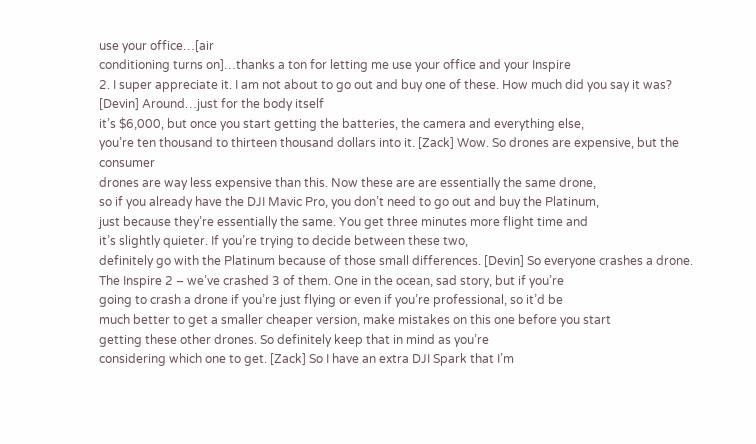use your office…[air
conditioning turns on]…thanks a ton for letting me use your office and your Inspire
2. I super appreciate it. I am not about to go out and buy one of these. How much did you say it was? [Devin] Around…just for the body itself
it’s $6,000, but once you start getting the batteries, the camera and everything else,
you’re ten thousand to thirteen thousand dollars into it. [Zack] Wow. So drones are expensive, but the consumer
drones are way less expensive than this. Now these are are essentially the same drone,
so if you already have the DJI Mavic Pro, you don’t need to go out and buy the Platinum,
just because they’re essentially the same. You get three minutes more flight time and
it’s slightly quieter. If you’re trying to decide between these two,
definitely go with the Platinum because of those small differences. [Devin] So everyone crashes a drone. The Inspire 2 – we’ve crashed 3 of them. One in the ocean, sad story, but if you’re
going to crash a drone if you’re just flying or even if you’re professional, so it’d be
much better to get a smaller cheaper version, make mistakes on this one before you start
getting these other drones. So definitely keep that in mind as you’re
considering which one to get. [Zack] So I have an extra DJI Spark that I’m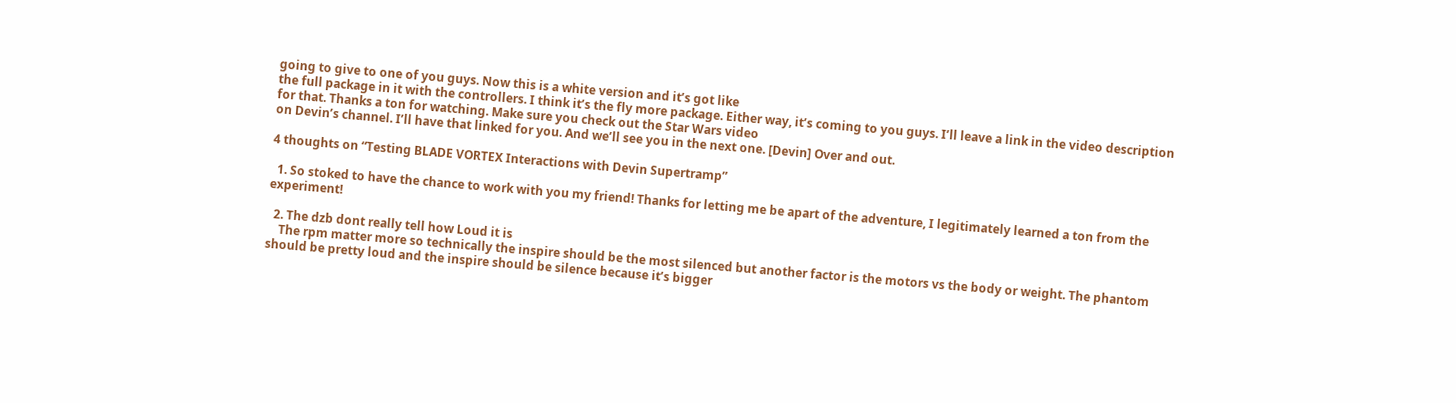going to give to one of you guys. Now this is a white version and it’s got like
the full package in it with the controllers. I think it’s the fly more package. Either way, it’s coming to you guys. I’ll leave a link in the video description
for that. Thanks a ton for watching. Make sure you check out the Star Wars video
on Devin’s channel. I’ll have that linked for you. And we’ll see you in the next one. [Devin] Over and out.

4 thoughts on “Testing BLADE VORTEX Interactions with Devin Supertramp”

  1. So stoked to have the chance to work with you my friend! Thanks for letting me be apart of the adventure, I legitimately learned a ton from the experiment!

  2. The dzb dont really tell how Loud it is
    The rpm matter more so technically the inspire should be the most silenced but another factor is the motors vs the body or weight. The phantom should be pretty loud and the inspire should be silence because it’s bigger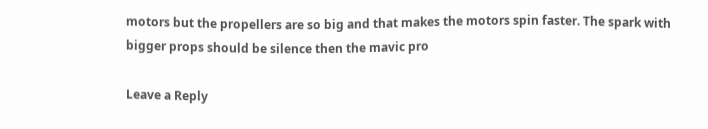motors but the propellers are so big and that makes the motors spin faster. The spark with bigger props should be silence then the mavic pro

Leave a Reply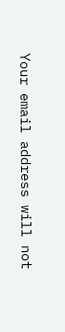Your email address will not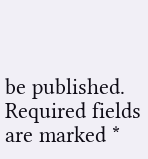be published. Required fields are marked *